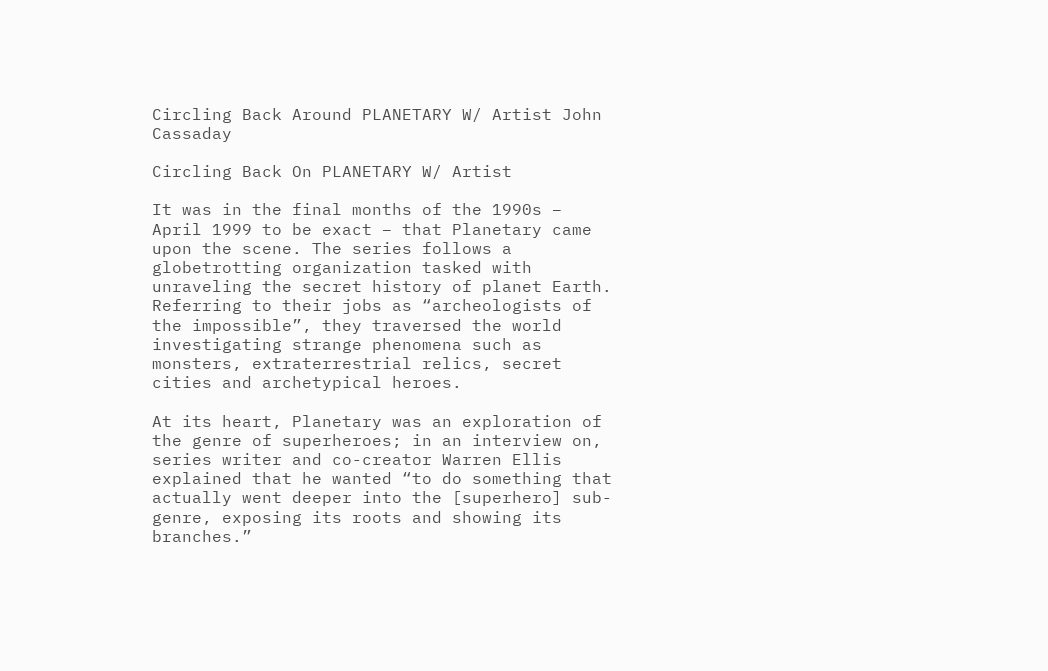Circling Back Around PLANETARY W/ Artist John Cassaday

Circling Back On PLANETARY W/ Artist

It was in the final months of the 1990s – April 1999 to be exact – that Planetary came upon the scene. The series follows a globetrotting organization tasked with unraveling the secret history of planet Earth. Referring to their jobs as “archeologists of the impossible”, they traversed the world investigating strange phenomena such as monsters, extraterrestrial relics, secret cities and archetypical heroes.

At its heart, Planetary was an exploration of the genre of superheroes; in an interview on, series writer and co-creator Warren Ellis explained that he wanted “to do something that actually went deeper into the [superhero] sub-genre, exposing its roots and showing its branches.”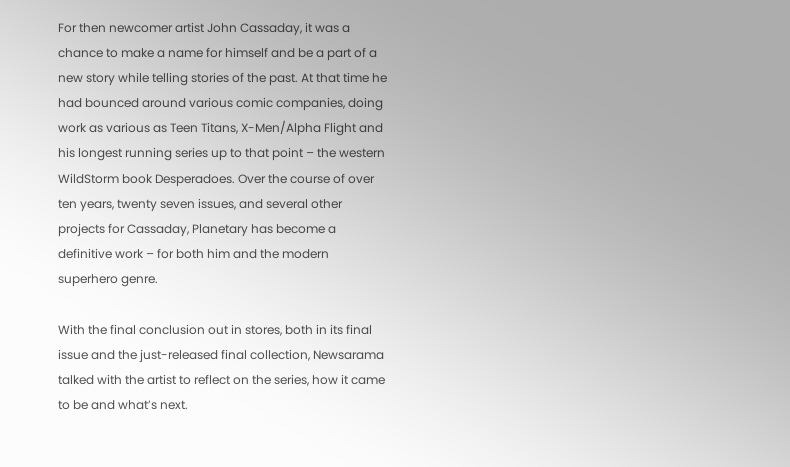For then newcomer artist John Cassaday, it was a chance to make a name for himself and be a part of a new story while telling stories of the past. At that time he had bounced around various comic companies, doing work as various as Teen Titans, X-Men/Alpha Flight and his longest running series up to that point – the western WildStorm book Desperadoes. Over the course of over ten years, twenty seven issues, and several other projects for Cassaday, Planetary has become a definitive work – for both him and the modern superhero genre.

With the final conclusion out in stores, both in its final issue and the just-released final collection, Newsarama talked with the artist to reflect on the series, how it came to be and what’s next.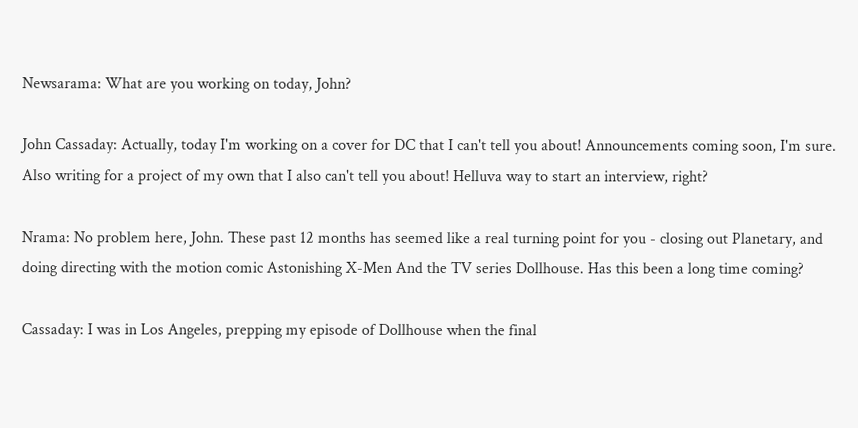Newsarama: What are you working on today, John?

John Cassaday: Actually, today I'm working on a cover for DC that I can't tell you about! Announcements coming soon, I'm sure. Also writing for a project of my own that I also can't tell you about! Helluva way to start an interview, right?

Nrama: No problem here, John. These past 12 months has seemed like a real turning point for you - closing out Planetary, and doing directing with the motion comic Astonishing X-Men And the TV series Dollhouse. Has this been a long time coming?

Cassaday: I was in Los Angeles, prepping my episode of Dollhouse when the final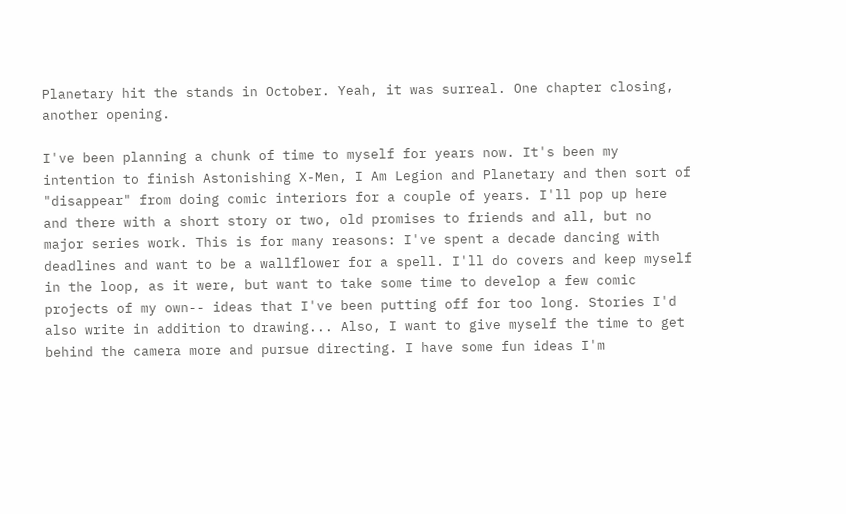Planetary hit the stands in October. Yeah, it was surreal. One chapter closing, another opening.

I've been planning a chunk of time to myself for years now. It's been my intention to finish Astonishing X-Men, I Am Legion and Planetary and then sort of "disappear" from doing comic interiors for a couple of years. I'll pop up here and there with a short story or two, old promises to friends and all, but no major series work. This is for many reasons: I've spent a decade dancing with deadlines and want to be a wallflower for a spell. I'll do covers and keep myself in the loop, as it were, but want to take some time to develop a few comic projects of my own-- ideas that I've been putting off for too long. Stories I'd also write in addition to drawing... Also, I want to give myself the time to get behind the camera more and pursue directing. I have some fun ideas I'm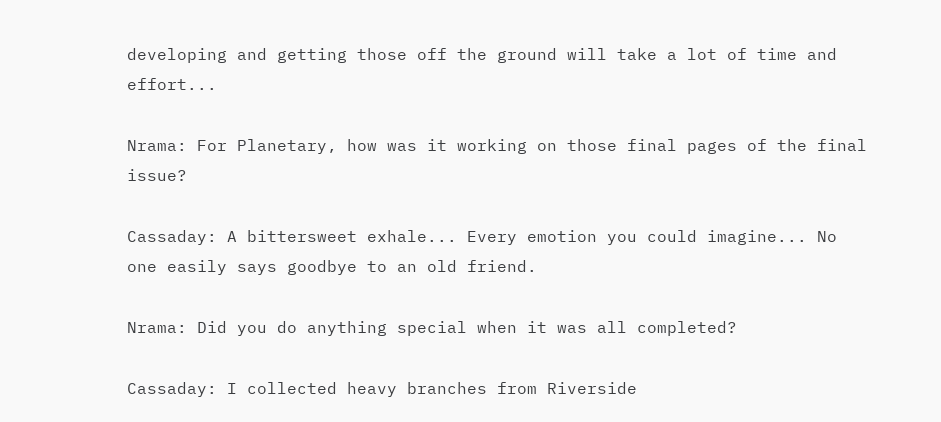developing and getting those off the ground will take a lot of time and effort...

Nrama: For Planetary, how was it working on those final pages of the final issue?

Cassaday: A bittersweet exhale... Every emotion you could imagine... No one easily says goodbye to an old friend.

Nrama: Did you do anything special when it was all completed?

Cassaday: I collected heavy branches from Riverside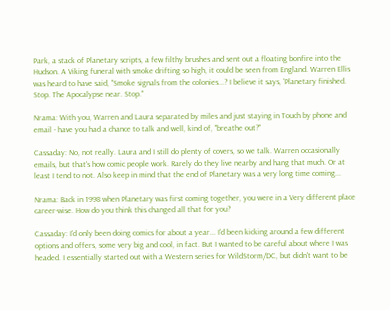Park, a stack of Planetary scripts, a few filthy brushes and sent out a floating bonfire into the Hudson. A Viking funeral with smoke drifting so high, it could be seen from England. Warren Ellis was heard to have said, "Smoke signals from the colonies...? I believe it says, 'Planetary finished. Stop. The Apocalypse near. Stop."

Nrama: With you, Warren and Laura separated by miles and just staying in Touch by phone and email - have you had a chance to talk and well, kind of, "breathe out?"

Cassaday: No, not really. Laura and I still do plenty of covers, so we talk. Warren occasionally emails, but that's how comic people work. Rarely do they live nearby and hang that much. Or at least I tend to not. Also keep in mind that the end of Planetary was a very long time coming...

Nrama: Back in 1998 when Planetary was first coming together, you were in a Very different place career-wise. How do you think this changed all that for you?

Cassaday: I'd only been doing comics for about a year... I'd been kicking around a few different options and offers, some very big and cool, in fact. But I wanted to be careful about where I was headed. I essentially started out with a Western series for WildStorm/DC, but didn't want to be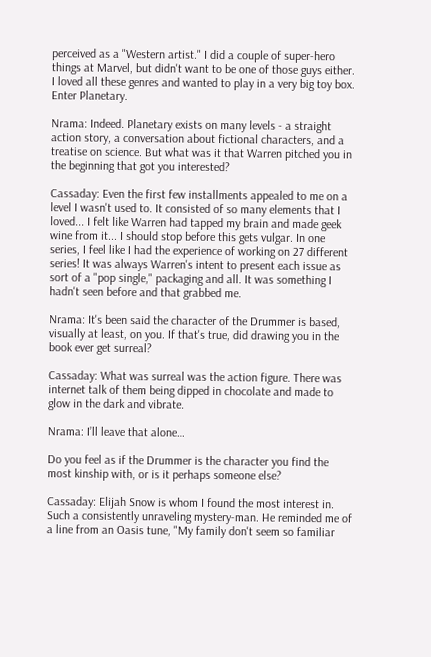perceived as a "Western artist." I did a couple of super-hero things at Marvel, but didn't want to be one of those guys either. I loved all these genres and wanted to play in a very big toy box. Enter Planetary.

Nrama: Indeed. Planetary exists on many levels - a straight action story, a conversation about fictional characters, and a treatise on science. But what was it that Warren pitched you in the beginning that got you interested?

Cassaday: Even the first few installments appealed to me on a level I wasn't used to. It consisted of so many elements that I loved... I felt like Warren had tapped my brain and made geek wine from it... I should stop before this gets vulgar. In one series, I feel like I had the experience of working on 27 different series! It was always Warren's intent to present each issue as sort of a "pop single," packaging and all. It was something I hadn't seen before and that grabbed me.

Nrama: It's been said the character of the Drummer is based, visually at least, on you. If that's true, did drawing you in the book ever get surreal?

Cassaday: What was surreal was the action figure. There was internet talk of them being dipped in chocolate and made to glow in the dark and vibrate.

Nrama: I’ll leave that alone…

Do you feel as if the Drummer is the character you find the most kinship with, or is it perhaps someone else?

Cassaday: Elijah Snow is whom I found the most interest in. Such a consistently unraveling mystery-man. He reminded me of a line from an Oasis tune, "My family don't seem so familiar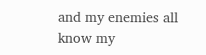and my enemies all know my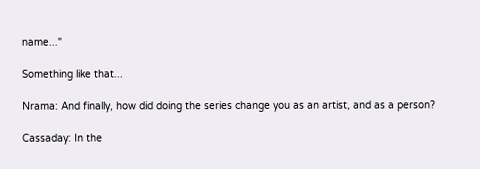name..."

Something like that...

Nrama: And finally, how did doing the series change you as an artist, and as a person?

Cassaday: In the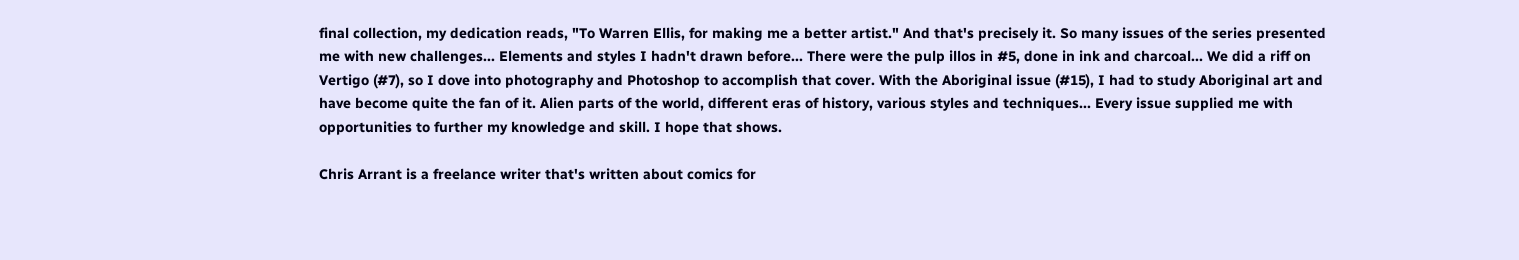final collection, my dedication reads, "To Warren Ellis, for making me a better artist." And that's precisely it. So many issues of the series presented me with new challenges... Elements and styles I hadn't drawn before... There were the pulp illos in #5, done in ink and charcoal... We did a riff on Vertigo (#7), so I dove into photography and Photoshop to accomplish that cover. With the Aboriginal issue (#15), I had to study Aboriginal art and have become quite the fan of it. Alien parts of the world, different eras of history, various styles and techniques... Every issue supplied me with opportunities to further my knowledge and skill. I hope that shows.

Chris Arrant is a freelance writer that's written about comics for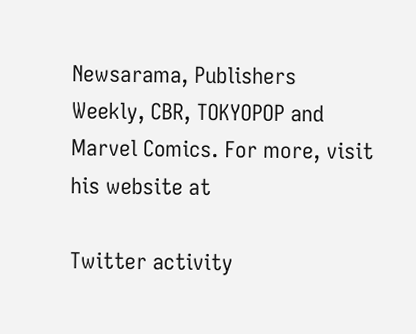Newsarama, Publishers Weekly, CBR, TOKYOPOP and Marvel Comics. For more, visit his website at

Twitter activity